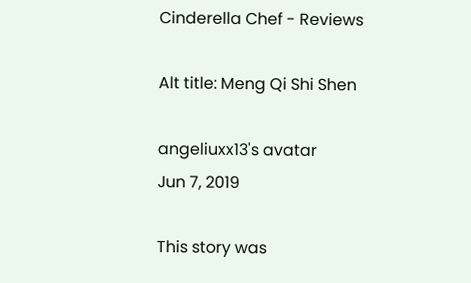Cinderella Chef - Reviews

Alt title: Meng Qi Shi Shen

angeliuxx13's avatar
Jun 7, 2019

This story was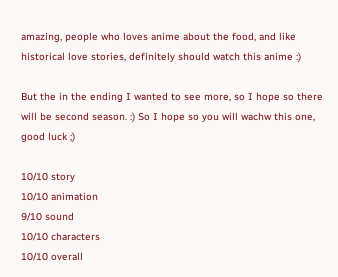amazing, people who loves anime about the food, and like historical love stories, definitely should watch this anime :)

But the in the ending I wanted to see more, so I hope so there will be second season. :) So I hope so you will wachw this one, good luck ;)

10/10 story
10/10 animation
9/10 sound
10/10 characters
10/10 overall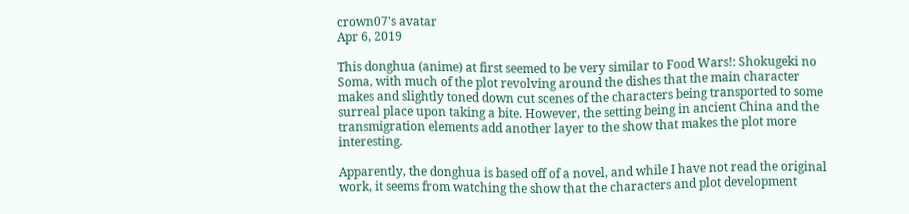crown07's avatar
Apr 6, 2019

This donghua (anime) at first seemed to be very similar to Food Wars!: Shokugeki no Soma, with much of the plot revolving around the dishes that the main character makes and slightly toned down cut scenes of the characters being transported to some surreal place upon taking a bite. However, the setting being in ancient China and the transmigration elements add another layer to the show that makes the plot more interesting.

Apparently, the donghua is based off of a novel, and while I have not read the original work, it seems from watching the show that the characters and plot development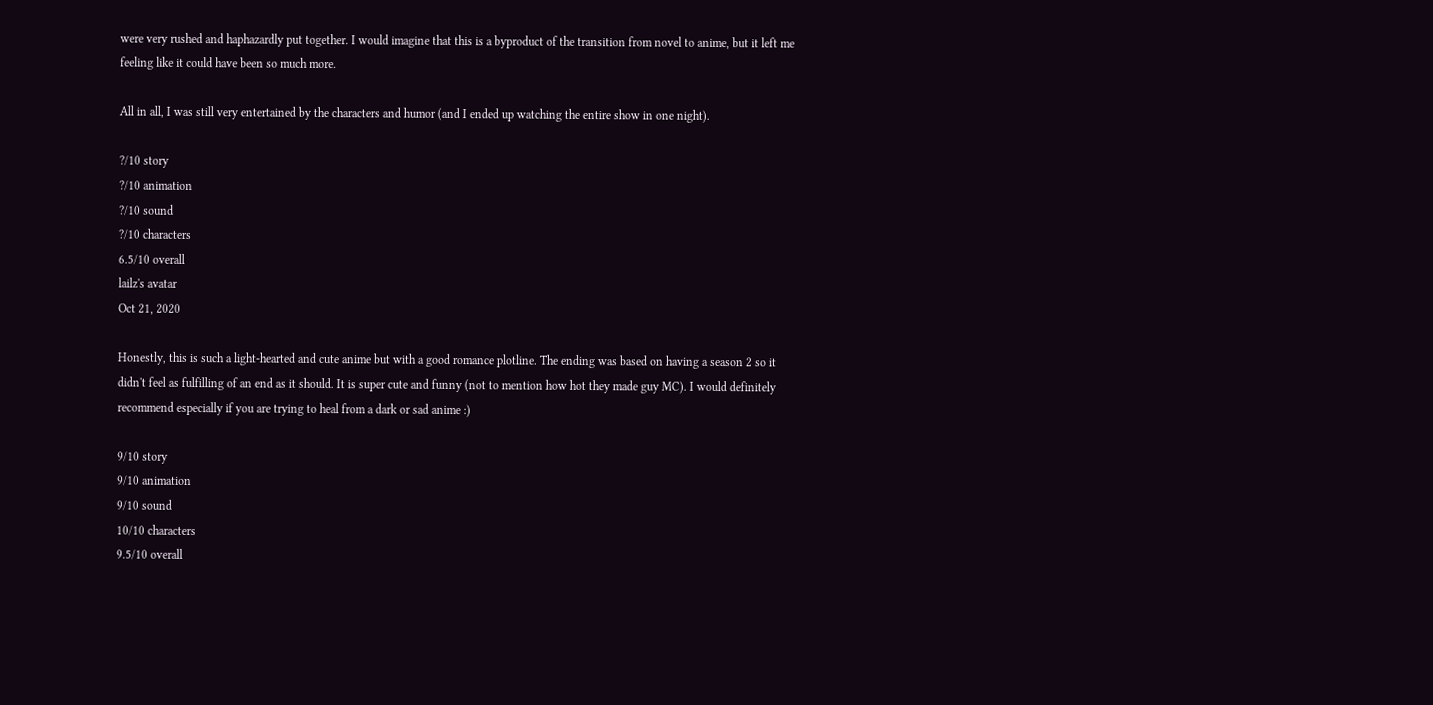were very rushed and haphazardly put together. I would imagine that this is a byproduct of the transition from novel to anime, but it left me feeling like it could have been so much more.

All in all, I was still very entertained by the characters and humor (and I ended up watching the entire show in one night).

?/10 story
?/10 animation
?/10 sound
?/10 characters
6.5/10 overall
lailz's avatar
Oct 21, 2020

Honestly, this is such a light-hearted and cute anime but with a good romance plotline. The ending was based on having a season 2 so it didn't feel as fulfilling of an end as it should. It is super cute and funny (not to mention how hot they made guy MC). I would definitely recommend especially if you are trying to heal from a dark or sad anime :)

9/10 story
9/10 animation
9/10 sound
10/10 characters
9.5/10 overall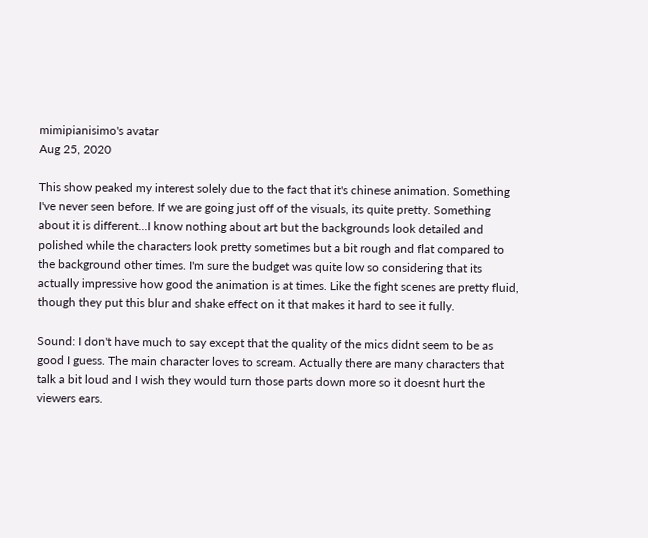mimipianisimo's avatar
Aug 25, 2020

This show peaked my interest solely due to the fact that it's chinese animation. Something I've never seen before. If we are going just off of the visuals, its quite pretty. Something about it is different...I know nothing about art but the backgrounds look detailed and polished while the characters look pretty sometimes but a bit rough and flat compared to the background other times. I'm sure the budget was quite low so considering that its actually impressive how good the animation is at times. Like the fight scenes are pretty fluid, though they put this blur and shake effect on it that makes it hard to see it fully.

Sound: I don't have much to say except that the quality of the mics didnt seem to be as good I guess. The main character loves to scream. Actually there are many characters that talk a bit loud and I wish they would turn those parts down more so it doesnt hurt the viewers ears.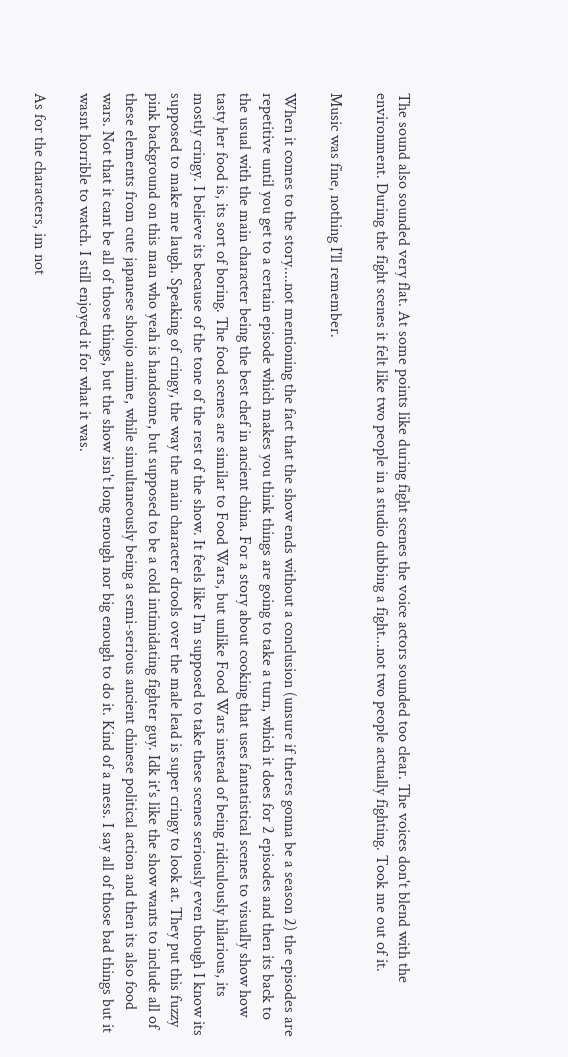The sound also sounded very flat. At some points like during fight scenes the voice actors sounded too clear. The voices don't blend with the environment. During the fight scenes it felt like two people in a studio dubbing a fight...not two people actually fighting. Took me out of it.

Music was fine, nothing I'll remember.

When it comes to the story....not mentioning the fact that the show ends without a conclusion (unsure if theres gonna be a season 2) the episodes are repetitive until you get to a certain episode which makes you think things are going to take a turn, which it does for 2 episodes and then its back to the usual with the main character being the best chef in ancient china. For a story about cooking that uses fantatistical scenes to visually show how tasty her food is, its sort of boring. The food scenes are similar to Food Wars, but unlike Food Wars instead of being ridiculously hilarious, its mostly cringy. I believe its because of the tone of the rest of the show. It feels like I'm supposed to take these scenes seriously even though I know its supposed to make me laugh. Speaking of cringy, the way the main character drools over the male lead is super cringy to look at. They put this fuzzy pink background on this man who yeah is handsome, but supposed to be a cold intimidating fighter guy. Idk it's like the show wants to include all of these elements from cute japanese shoujo anime, while simultaneously being a semi-serious ancient chinese political action and then its also food wars. Not that it cant be all of those things, but the show isn't long enough nor big enough to do it. Kind of a mess. I say all of those bad things but it wasnt horrible to watch. I still enjoyed it for what it was.

As for the characters, im not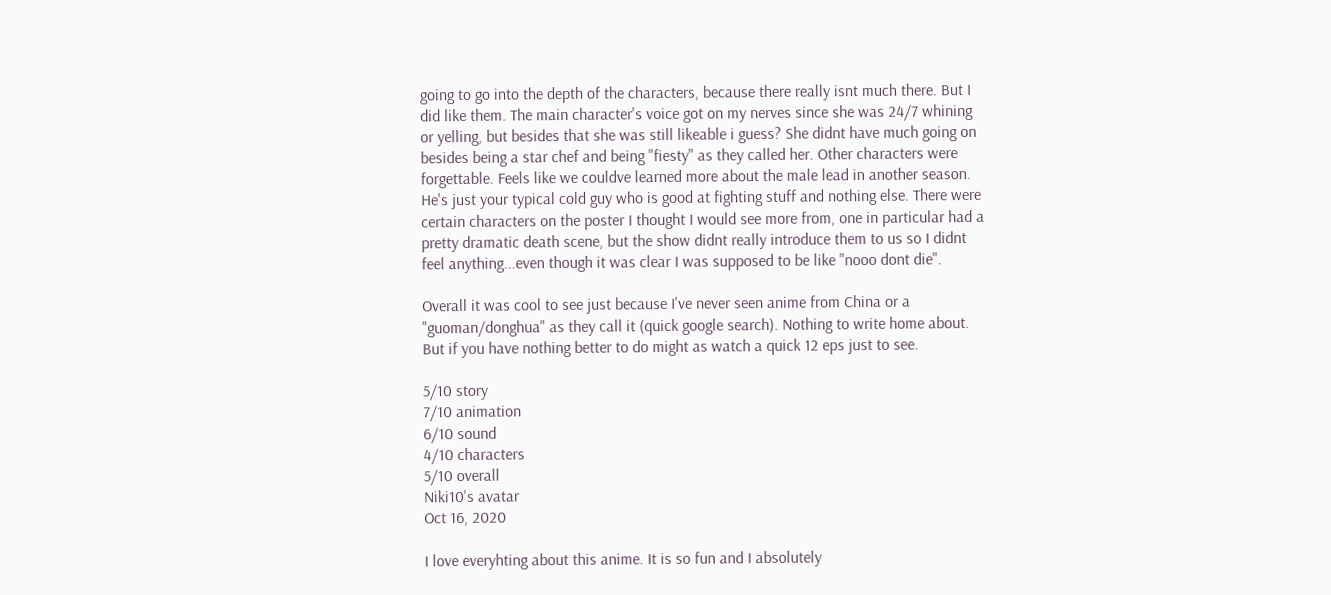going to go into the depth of the characters, because there really isnt much there. But I did like them. The main character's voice got on my nerves since she was 24/7 whining or yelling, but besides that she was still likeable i guess? She didnt have much going on besides being a star chef and being "fiesty" as they called her. Other characters were forgettable. Feels like we couldve learned more about the male lead in another season. He's just your typical cold guy who is good at fighting stuff and nothing else. There were certain characters on the poster I thought I would see more from, one in particular had a pretty dramatic death scene, but the show didnt really introduce them to us so I didnt feel anything...even though it was clear I was supposed to be like "nooo dont die".

Overall it was cool to see just because I've never seen anime from China or a "guoman/donghua" as they call it (quick google search). Nothing to write home about. But if you have nothing better to do might as watch a quick 12 eps just to see.

5/10 story
7/10 animation
6/10 sound
4/10 characters
5/10 overall
Niki10's avatar
Oct 16, 2020

I love everyhting about this anime. It is so fun and I absolutely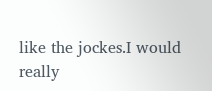like the jockes.I would really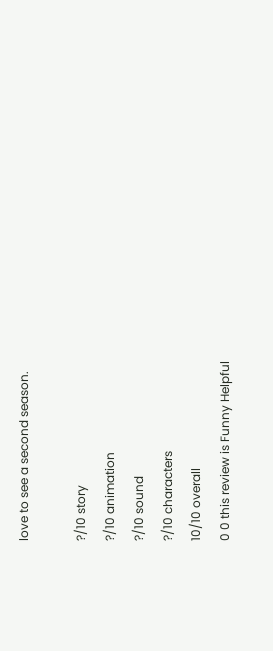love to see a second season.

?/10 story
?/10 animation
?/10 sound
?/10 characters
10/10 overall
0 0 this review is Funny Helpful